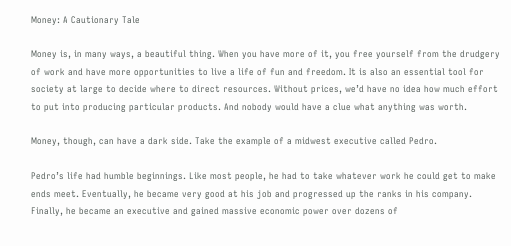Money: A Cautionary Tale

Money is, in many ways, a beautiful thing. When you have more of it, you free yourself from the drudgery of work and have more opportunities to live a life of fun and freedom. It is also an essential tool for society at large to decide where to direct resources. Without prices, we’d have no idea how much effort to put into producing particular products. And nobody would have a clue what anything was worth.

Money, though, can have a dark side. Take the example of a midwest executive called Pedro.

Pedro’s life had humble beginnings. Like most people, he had to take whatever work he could get to make ends meet. Eventually, he became very good at his job and progressed up the ranks in his company. Finally, he became an executive and gained massive economic power over dozens of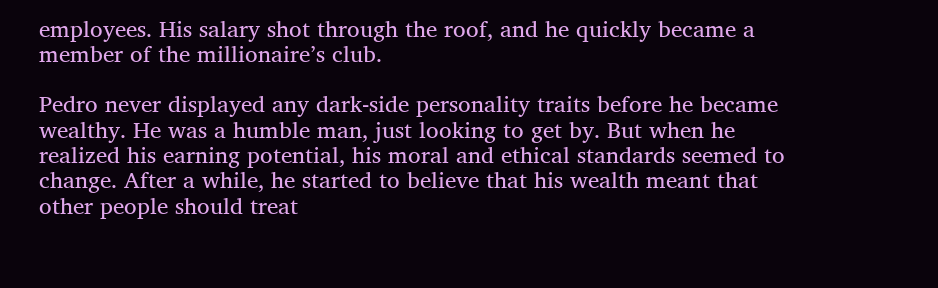employees. His salary shot through the roof, and he quickly became a member of the millionaire’s club.

Pedro never displayed any dark-side personality traits before he became wealthy. He was a humble man, just looking to get by. But when he realized his earning potential, his moral and ethical standards seemed to change. After a while, he started to believe that his wealth meant that other people should treat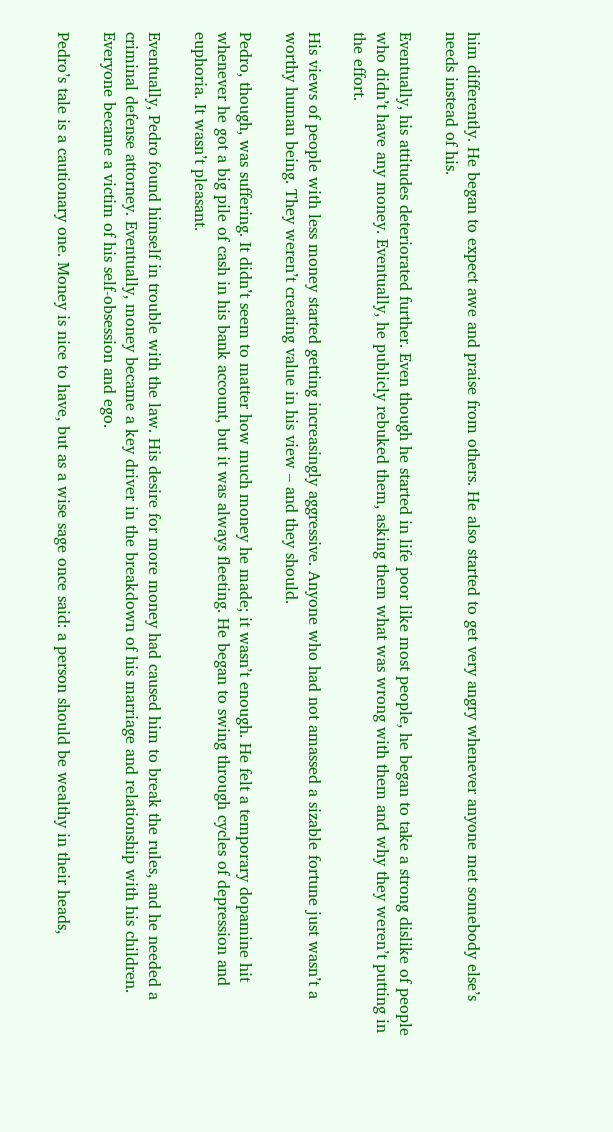him differently. He began to expect awe and praise from others. He also started to get very angry whenever anyone met somebody else’s needs instead of his.

Eventually, his attitudes deteriorated further. Even though he started in life poor like most people, he began to take a strong dislike of people who didn’t have any money. Eventually, he publicly rebuked them, asking them what was wrong with them and why they weren’t putting in the effort.

His views of people with less money started getting increasingly aggressive. Anyone who had not amassed a sizable fortune just wasn’t a worthy human being. They weren’t creating value in his view – and they should.

Pedro, though, was suffering. It didn’t seem to matter how much money he made; it wasn’t enough. He felt a temporary dopamine hit whenever he got a big pile of cash in his bank account, but it was always fleeting. He began to swing through cycles of depression and euphoria. It wasn’t pleasant.

Eventually, Pedro found himself in trouble with the law. His desire for more money had caused him to break the rules, and he needed a criminal defense attorney. Eventually, money became a key driver in the breakdown of his marriage and relationship with his children. Everyone became a victim of his self-obsession and ego.

Pedro’s tale is a cautionary one. Money is nice to have, but as a wise sage once said: a person should be wealthy in their heads,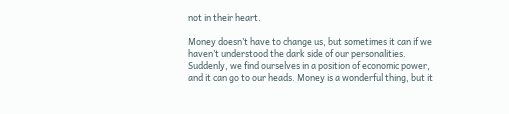not in their heart.

Money doesn’t have to change us, but sometimes it can if we haven’t understood the dark side of our personalities. Suddenly, we find ourselves in a position of economic power, and it can go to our heads. Money is a wonderful thing, but it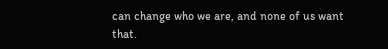can change who we are, and none of us want that.